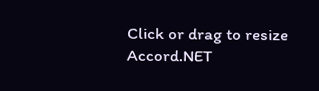Click or drag to resize
Accord.NET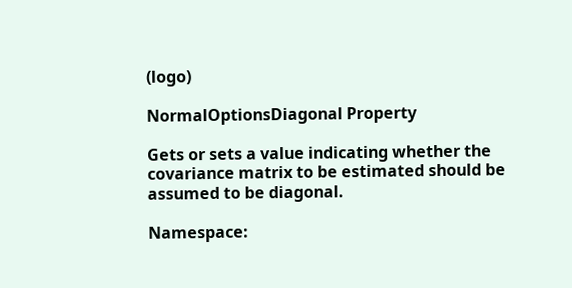(logo)

NormalOptionsDiagonal Property

Gets or sets a value indicating whether the covariance matrix to be estimated should be assumed to be diagonal.

Namespace: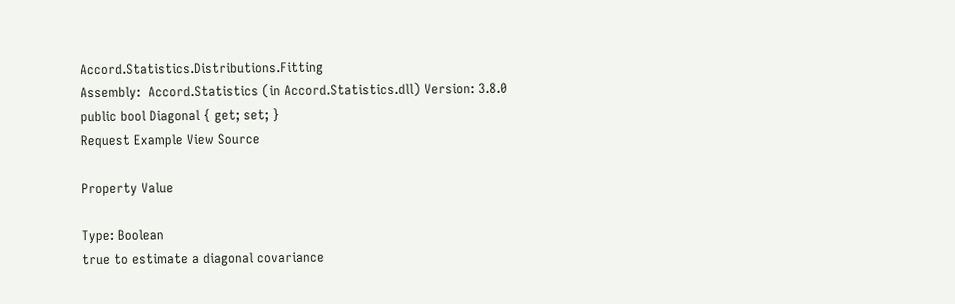Accord.Statistics.Distributions.Fitting
Assembly:  Accord.Statistics (in Accord.Statistics.dll) Version: 3.8.0
public bool Diagonal { get; set; }
Request Example View Source

Property Value

Type: Boolean
true to estimate a diagonal covariance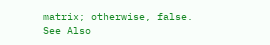matrix; otherwise, false.
See Also